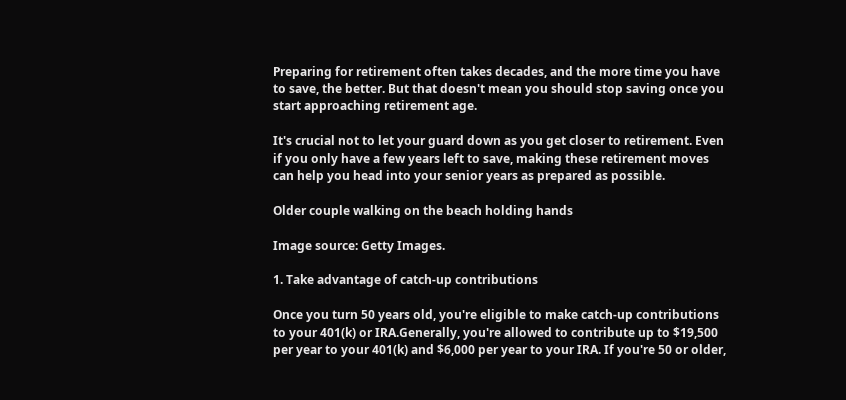Preparing for retirement often takes decades, and the more time you have to save, the better. But that doesn't mean you should stop saving once you start approaching retirement age.

It's crucial not to let your guard down as you get closer to retirement. Even if you only have a few years left to save, making these retirement moves can help you head into your senior years as prepared as possible.

Older couple walking on the beach holding hands

Image source: Getty Images.

1. Take advantage of catch-up contributions

Once you turn 50 years old, you're eligible to make catch-up contributions to your 401(k) or IRA.Generally, you're allowed to contribute up to $19,500 per year to your 401(k) and $6,000 per year to your IRA. If you're 50 or older,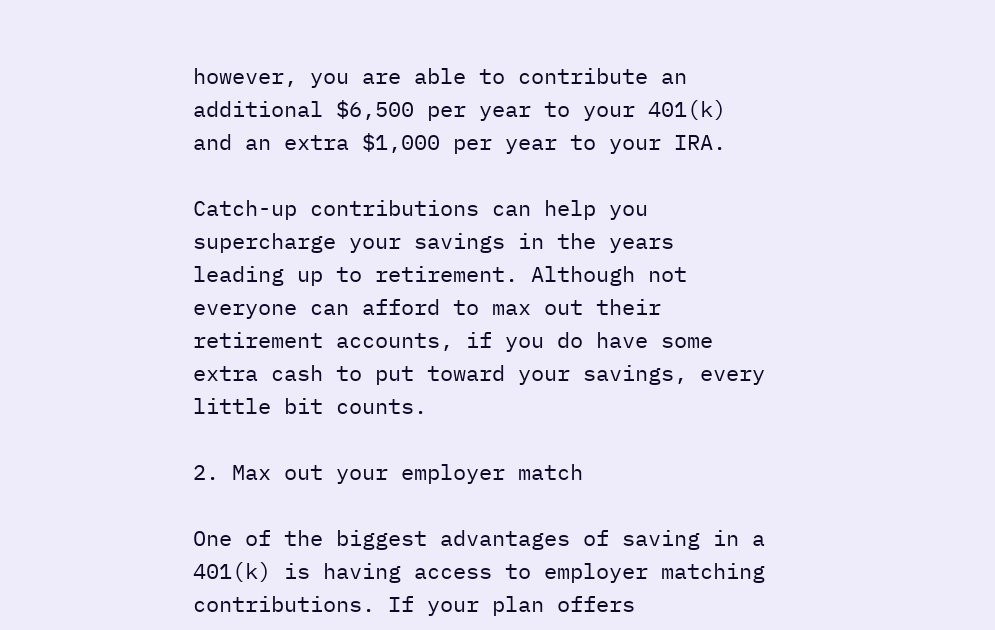however, you are able to contribute an additional $6,500 per year to your 401(k) and an extra $1,000 per year to your IRA.

Catch-up contributions can help you supercharge your savings in the years leading up to retirement. Although not everyone can afford to max out their retirement accounts, if you do have some extra cash to put toward your savings, every little bit counts.

2. Max out your employer match

One of the biggest advantages of saving in a 401(k) is having access to employer matching contributions. If your plan offers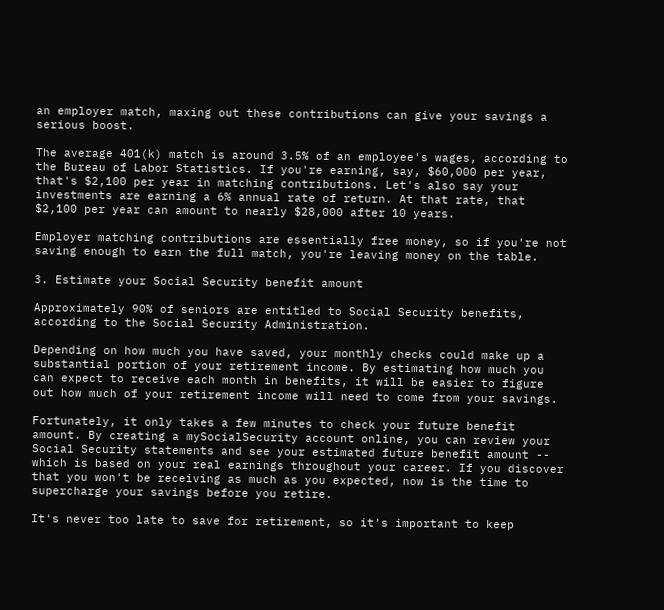an employer match, maxing out these contributions can give your savings a serious boost.

The average 401(k) match is around 3.5% of an employee's wages, according to the Bureau of Labor Statistics. If you're earning, say, $60,000 per year, that's $2,100 per year in matching contributions. Let's also say your investments are earning a 6% annual rate of return. At that rate, that $2,100 per year can amount to nearly $28,000 after 10 years.

Employer matching contributions are essentially free money, so if you're not saving enough to earn the full match, you're leaving money on the table.

3. Estimate your Social Security benefit amount

Approximately 90% of seniors are entitled to Social Security benefits, according to the Social Security Administration.

Depending on how much you have saved, your monthly checks could make up a substantial portion of your retirement income. By estimating how much you can expect to receive each month in benefits, it will be easier to figure out how much of your retirement income will need to come from your savings.

Fortunately, it only takes a few minutes to check your future benefit amount. By creating a mySocialSecurity account online, you can review your Social Security statements and see your estimated future benefit amount -- which is based on your real earnings throughout your career. If you discover that you won't be receiving as much as you expected, now is the time to supercharge your savings before you retire.

It's never too late to save for retirement, so it's important to keep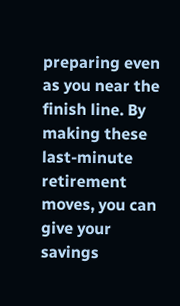preparing even as you near the finish line. By making these last-minute retirement moves, you can give your savings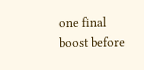one final boost before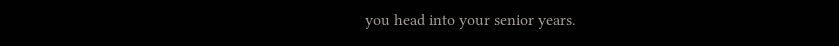you head into your senior years.